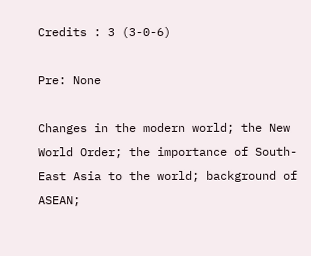Credits : 3 (3-0-6)

Pre: None

Changes in the modern world; the New World Order; the importance of South-East Asia to the world; background of ASEAN;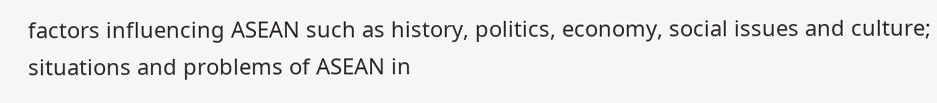factors influencing ASEAN such as history, politics, economy, social issues and culture; situations and problems of ASEAN in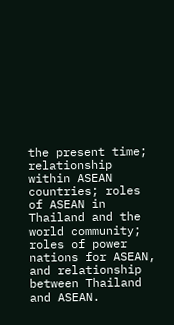the present time; relationship within ASEAN countries; roles of ASEAN in Thailand and the world community; roles of power nations for ASEAN, and relationship between Thailand and ASEAN.